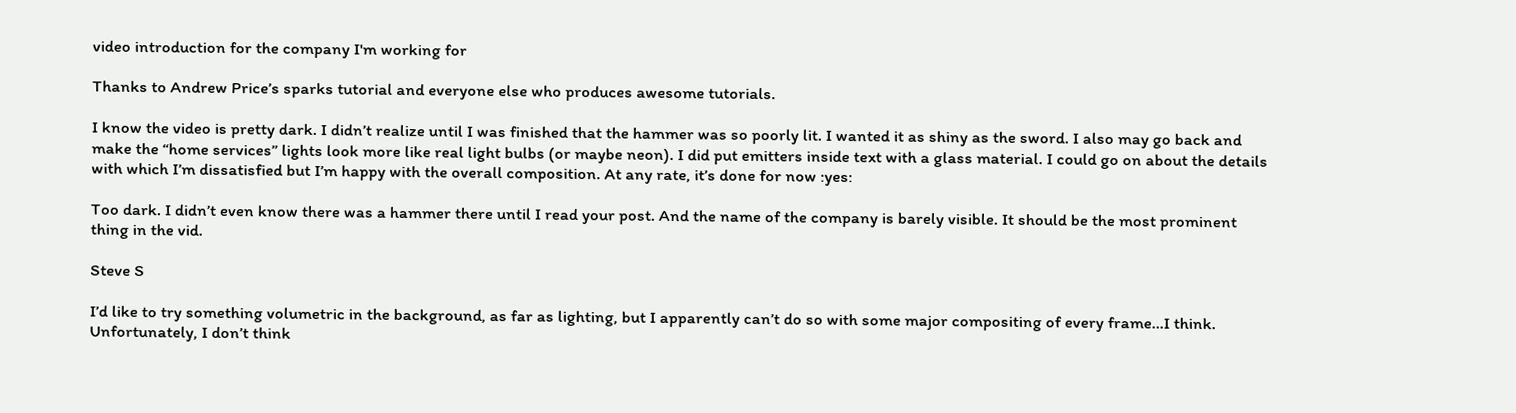video introduction for the company I'm working for

Thanks to Andrew Price’s sparks tutorial and everyone else who produces awesome tutorials.

I know the video is pretty dark. I didn’t realize until I was finished that the hammer was so poorly lit. I wanted it as shiny as the sword. I also may go back and make the “home services” lights look more like real light bulbs (or maybe neon). I did put emitters inside text with a glass material. I could go on about the details with which I’m dissatisfied but I’m happy with the overall composition. At any rate, it’s done for now :yes:

Too dark. I didn’t even know there was a hammer there until I read your post. And the name of the company is barely visible. It should be the most prominent thing in the vid.

Steve S

I’d like to try something volumetric in the background, as far as lighting, but I apparently can’t do so with some major compositing of every frame…I think. Unfortunately, I don’t think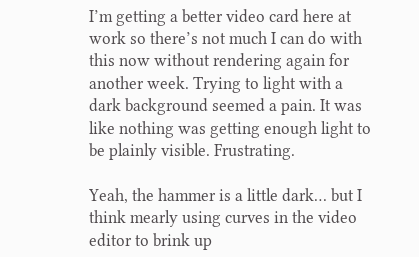I’m getting a better video card here at work so there’s not much I can do with this now without rendering again for another week. Trying to light with a dark background seemed a pain. It was like nothing was getting enough light to be plainly visible. Frustrating.

Yeah, the hammer is a little dark… but I think mearly using curves in the video editor to brink up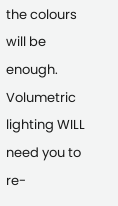the colours will be enough. Volumetric lighting WILL need you to re-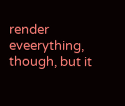render eveerything, though, but it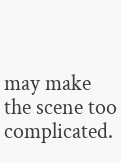may make the scene too complicated.